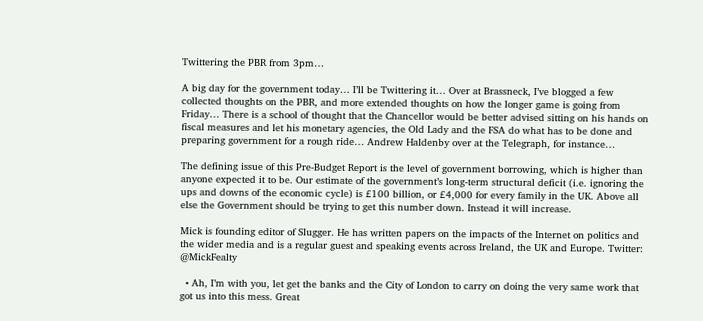Twittering the PBR from 3pm…

A big day for the government today… I’ll be Twittering it… Over at Brassneck, I’ve blogged a few collected thoughts on the PBR, and more extended thoughts on how the longer game is going from Friday… There is a school of thought that the Chancellor would be better advised sitting on his hands on fiscal measures and let his monetary agencies, the Old Lady and the FSA do what has to be done and preparing government for a rough ride… Andrew Haldenby over at the Telegraph, for instance…

The defining issue of this Pre-Budget Report is the level of government borrowing, which is higher than anyone expected it to be. Our estimate of the government’s long-term structural deficit (i.e. ignoring the ups and downs of the economic cycle) is £100 billion, or £4,000 for every family in the UK. Above all else the Government should be trying to get this number down. Instead it will increase.

Mick is founding editor of Slugger. He has written papers on the impacts of the Internet on politics and the wider media and is a regular guest and speaking events across Ireland, the UK and Europe. Twitter: @MickFealty

  • Ah, I’m with you, let get the banks and the City of London to carry on doing the very same work that got us into this mess. Great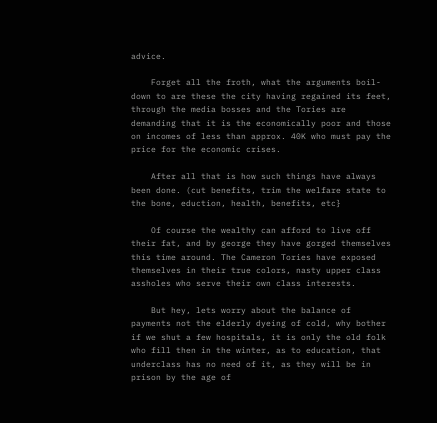advice.

    Forget all the froth, what the arguments boil-down to are these the city having regained its feet, through the media bosses and the Tories are demanding that it is the economically poor and those on incomes of less than approx. 40K who must pay the price for the economic crises.

    After all that is how such things have always been done. (cut benefits, trim the welfare state to the bone, eduction, health, benefits, etc}

    Of course the wealthy can afford to live off their fat, and by george they have gorged themselves this time around. The Cameron Tories have exposed themselves in their true colors, nasty upper class assholes who serve their own class interests.

    But hey, lets worry about the balance of payments not the elderly dyeing of cold, why bother if we shut a few hospitals, it is only the old folk who fill then in the winter, as to education, that underclass has no need of it, as they will be in prison by the age of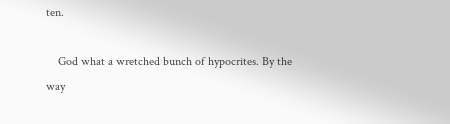ten.

    God what a wretched bunch of hypocrites. By the way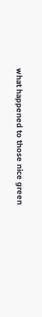what happened to those nice green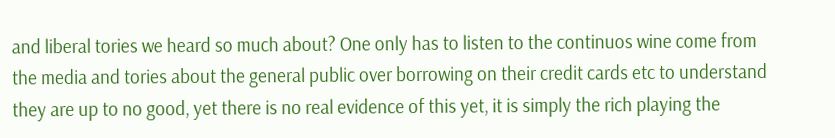and liberal tories we heard so much about? One only has to listen to the continuos wine come from the media and tories about the general public over borrowing on their credit cards etc to understand they are up to no good, yet there is no real evidence of this yet, it is simply the rich playing the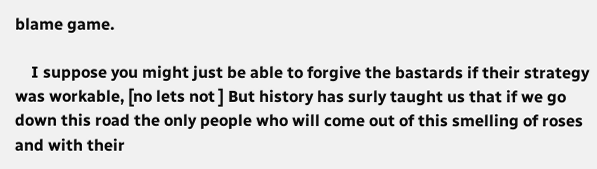blame game.

    I suppose you might just be able to forgive the bastards if their strategy was workable, [no lets not ] But history has surly taught us that if we go down this road the only people who will come out of this smelling of roses and with their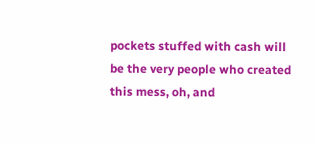pockets stuffed with cash will be the very people who created this mess, oh, and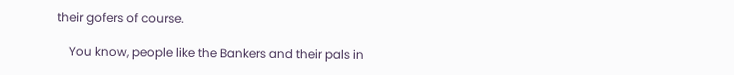their gofers of course.

    You know, people like the Bankers and their pals in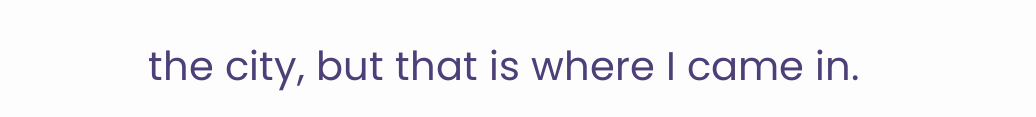the city, but that is where I came in.